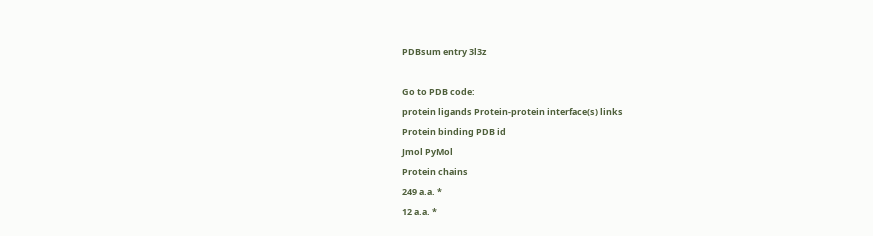PDBsum entry 3l3z

Go to PDB code:
protein ligands Protein-protein interface(s) links
Protein binding PDB id
Jmol PyMol
Protein chains
249 a.a. *
12 a.a. *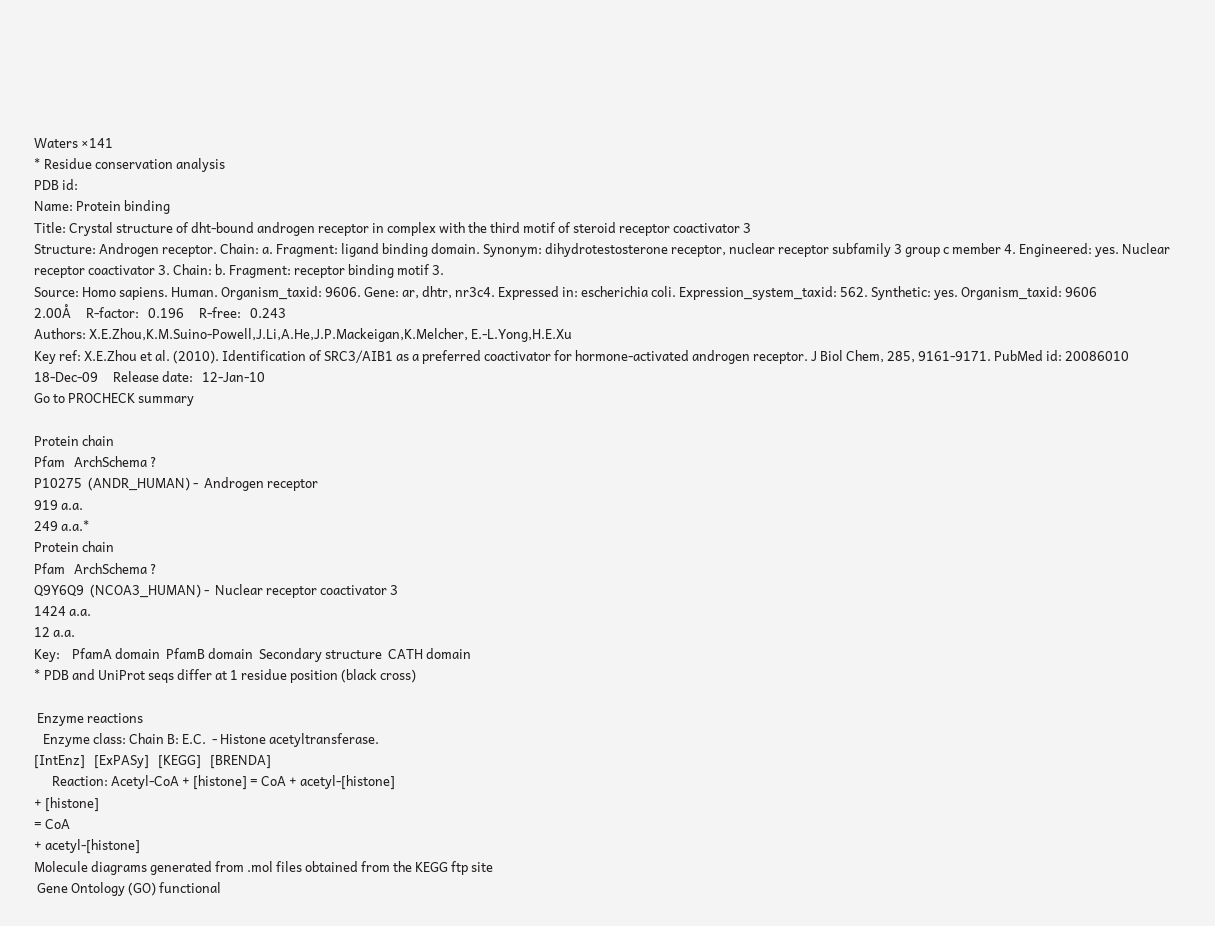Waters ×141
* Residue conservation analysis
PDB id:
Name: Protein binding
Title: Crystal structure of dht-bound androgen receptor in complex with the third motif of steroid receptor coactivator 3
Structure: Androgen receptor. Chain: a. Fragment: ligand binding domain. Synonym: dihydrotestosterone receptor, nuclear receptor subfamily 3 group c member 4. Engineered: yes. Nuclear receptor coactivator 3. Chain: b. Fragment: receptor binding motif 3.
Source: Homo sapiens. Human. Organism_taxid: 9606. Gene: ar, dhtr, nr3c4. Expressed in: escherichia coli. Expression_system_taxid: 562. Synthetic: yes. Organism_taxid: 9606
2.00Å     R-factor:   0.196     R-free:   0.243
Authors: X.E.Zhou,K.M.Suino-Powell,J.Li,A.He,J.P.Mackeigan,K.Melcher, E.-L.Yong,H.E.Xu
Key ref: X.E.Zhou et al. (2010). Identification of SRC3/AIB1 as a preferred coactivator for hormone-activated androgen receptor. J Biol Chem, 285, 9161-9171. PubMed id: 20086010
18-Dec-09     Release date:   12-Jan-10
Go to PROCHECK summary

Protein chain
Pfam   ArchSchema ?
P10275  (ANDR_HUMAN) -  Androgen receptor
919 a.a.
249 a.a.*
Protein chain
Pfam   ArchSchema ?
Q9Y6Q9  (NCOA3_HUMAN) -  Nuclear receptor coactivator 3
1424 a.a.
12 a.a.
Key:    PfamA domain  PfamB domain  Secondary structure  CATH domain
* PDB and UniProt seqs differ at 1 residue position (black cross)

 Enzyme reactions
   Enzyme class: Chain B: E.C.  - Histone acetyltransferase.
[IntEnz]   [ExPASy]   [KEGG]   [BRENDA]
      Reaction: Acetyl-CoA + [histone] = CoA + acetyl-[histone]
+ [histone]
= CoA
+ acetyl-[histone]
Molecule diagrams generated from .mol files obtained from the KEGG ftp site
 Gene Ontology (GO) functional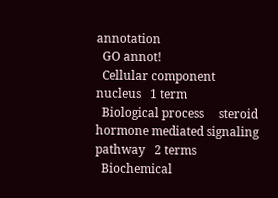annotation
  GO annot!
  Cellular component     nucleus   1 term
  Biological process     steroid hormone mediated signaling pathway   2 terms
  Biochemical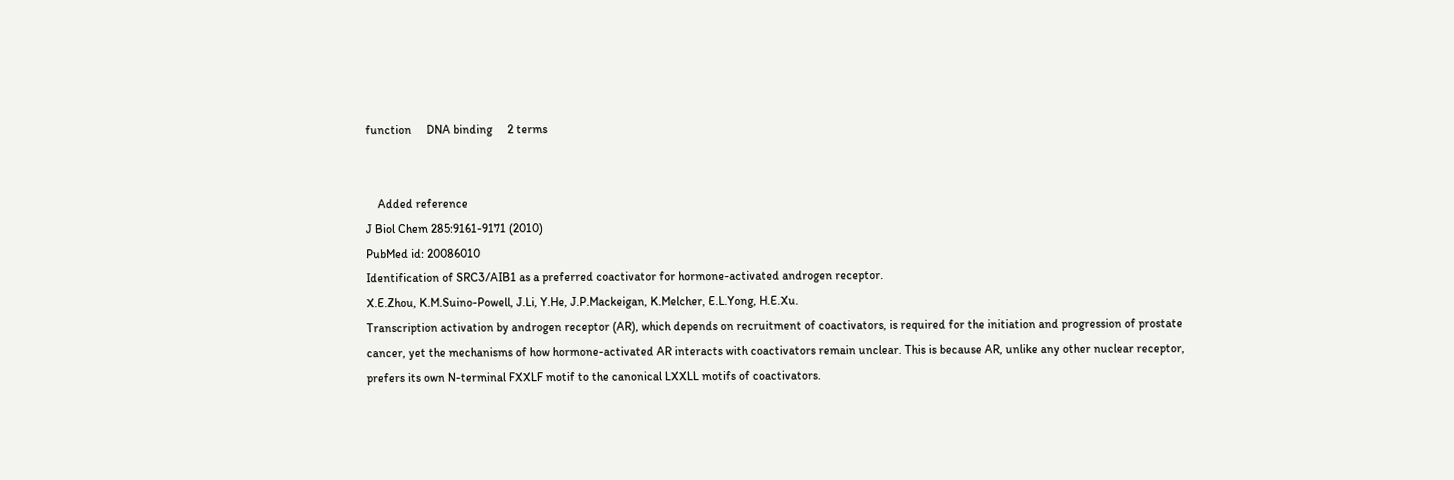function     DNA binding     2 terms


    Added reference
J Biol Chem 285:9161-9171 (2010)
PubMed id: 20086010
Identification of SRC3/AIB1 as a preferred coactivator for hormone-activated androgen receptor.
X.E.Zhou, K.M.Suino-Powell, J.Li, Y.He, J.P.Mackeigan, K.Melcher, E.L.Yong, H.E.Xu.
Transcription activation by androgen receptor (AR), which depends on recruitment of coactivators, is required for the initiation and progression of prostate cancer, yet the mechanisms of how hormone-activated AR interacts with coactivators remain unclear. This is because AR, unlike any other nuclear receptor, prefers its own N-terminal FXXLF motif to the canonical LXXLL motifs of coactivators.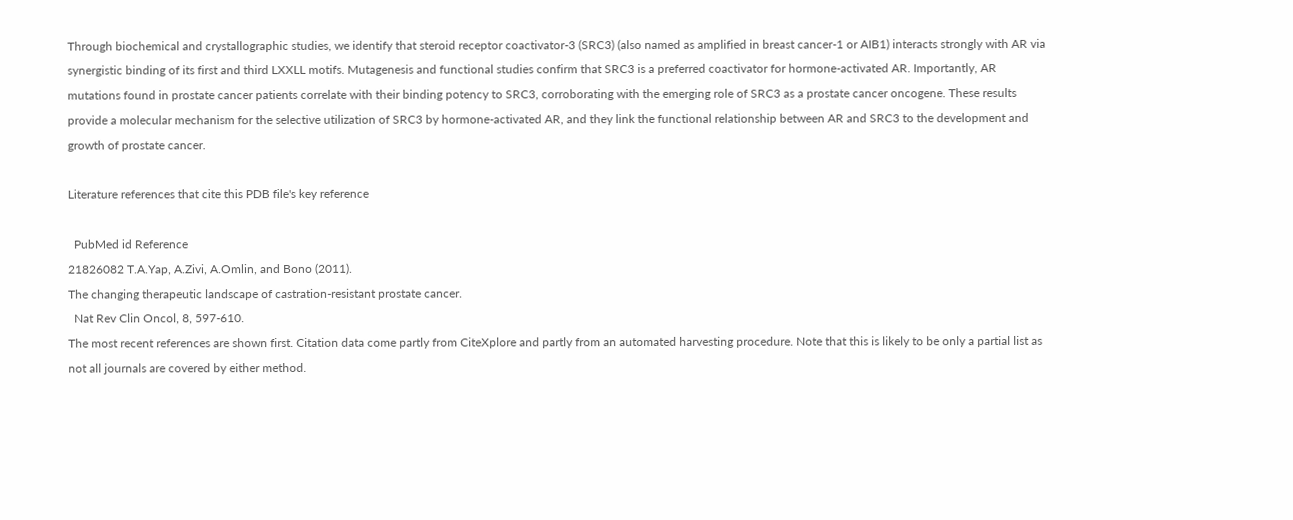Through biochemical and crystallographic studies, we identify that steroid receptor coactivator-3 (SRC3) (also named as amplified in breast cancer-1 or AIB1) interacts strongly with AR via synergistic binding of its first and third LXXLL motifs. Mutagenesis and functional studies confirm that SRC3 is a preferred coactivator for hormone-activated AR. Importantly, AR mutations found in prostate cancer patients correlate with their binding potency to SRC3, corroborating with the emerging role of SRC3 as a prostate cancer oncogene. These results provide a molecular mechanism for the selective utilization of SRC3 by hormone-activated AR, and they link the functional relationship between AR and SRC3 to the development and growth of prostate cancer.

Literature references that cite this PDB file's key reference

  PubMed id Reference
21826082 T.A.Yap, A.Zivi, A.Omlin, and Bono (2011).
The changing therapeutic landscape of castration-resistant prostate cancer.
  Nat Rev Clin Oncol, 8, 597-610.
The most recent references are shown first. Citation data come partly from CiteXplore and partly from an automated harvesting procedure. Note that this is likely to be only a partial list as not all journals are covered by either method.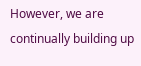However, we are continually building up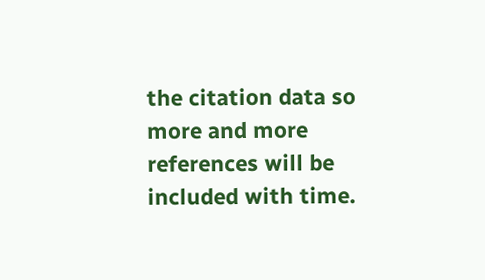the citation data so more and more references will be included with time.